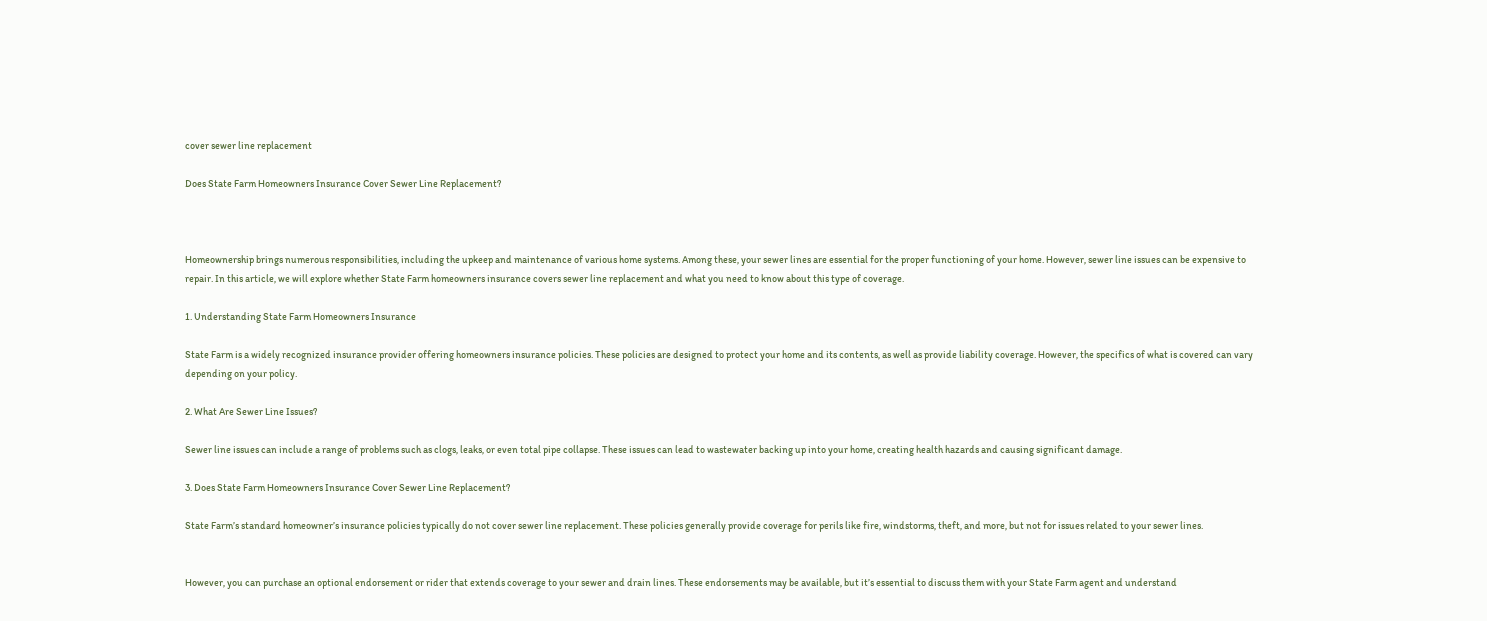cover sewer line replacement

Does State Farm Homeowners Insurance Cover Sewer Line Replacement?



Homeownership brings numerous responsibilities, including the upkeep and maintenance of various home systems. Among these, your sewer lines are essential for the proper functioning of your home. However, sewer line issues can be expensive to repair. In this article, we will explore whether State Farm homeowners insurance covers sewer line replacement and what you need to know about this type of coverage.

1. Understanding State Farm Homeowners Insurance

State Farm is a widely recognized insurance provider offering homeowners insurance policies. These policies are designed to protect your home and its contents, as well as provide liability coverage. However, the specifics of what is covered can vary depending on your policy.

2. What Are Sewer Line Issues?

Sewer line issues can include a range of problems such as clogs, leaks, or even total pipe collapse. These issues can lead to wastewater backing up into your home, creating health hazards and causing significant damage.

3. Does State Farm Homeowners Insurance Cover Sewer Line Replacement?

State Farm’s standard homeowner’s insurance policies typically do not cover sewer line replacement. These policies generally provide coverage for perils like fire, windstorms, theft, and more, but not for issues related to your sewer lines.


However, you can purchase an optional endorsement or rider that extends coverage to your sewer and drain lines. These endorsements may be available, but it’s essential to discuss them with your State Farm agent and understand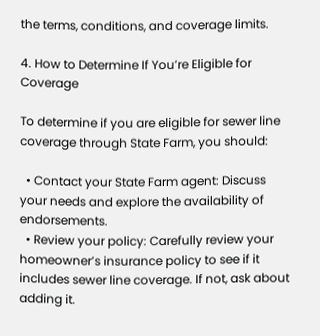the terms, conditions, and coverage limits.

4. How to Determine If You’re Eligible for Coverage

To determine if you are eligible for sewer line coverage through State Farm, you should:

  • Contact your State Farm agent: Discuss your needs and explore the availability of endorsements.
  • Review your policy: Carefully review your homeowner’s insurance policy to see if it includes sewer line coverage. If not, ask about adding it.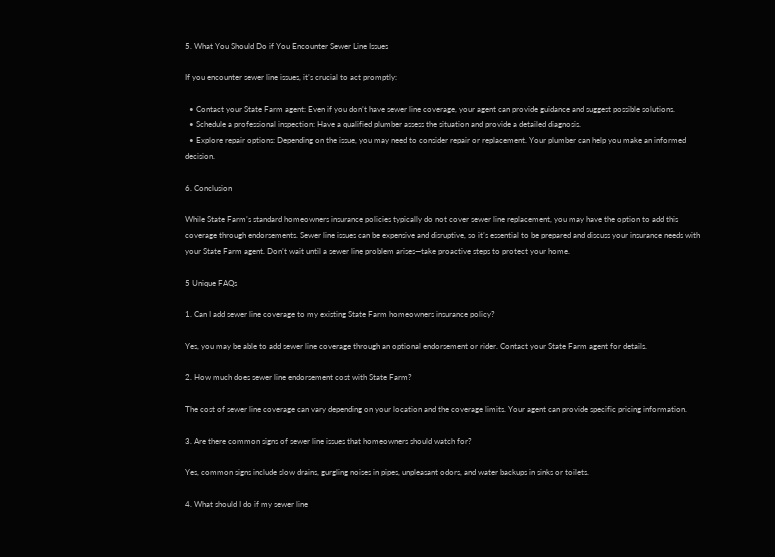5. What You Should Do if You Encounter Sewer Line Issues

If you encounter sewer line issues, it’s crucial to act promptly:

  • Contact your State Farm agent: Even if you don’t have sewer line coverage, your agent can provide guidance and suggest possible solutions.
  • Schedule a professional inspection: Have a qualified plumber assess the situation and provide a detailed diagnosis.
  • Explore repair options: Depending on the issue, you may need to consider repair or replacement. Your plumber can help you make an informed decision.

6. Conclusion

While State Farm’s standard homeowners insurance policies typically do not cover sewer line replacement, you may have the option to add this coverage through endorsements. Sewer line issues can be expensive and disruptive, so it’s essential to be prepared and discuss your insurance needs with your State Farm agent. Don’t wait until a sewer line problem arises—take proactive steps to protect your home.

5 Unique FAQs

1. Can I add sewer line coverage to my existing State Farm homeowners insurance policy?

Yes, you may be able to add sewer line coverage through an optional endorsement or rider. Contact your State Farm agent for details.

2. How much does sewer line endorsement cost with State Farm?

The cost of sewer line coverage can vary depending on your location and the coverage limits. Your agent can provide specific pricing information.

3. Are there common signs of sewer line issues that homeowners should watch for?

Yes, common signs include slow drains, gurgling noises in pipes, unpleasant odors, and water backups in sinks or toilets.

4. What should I do if my sewer line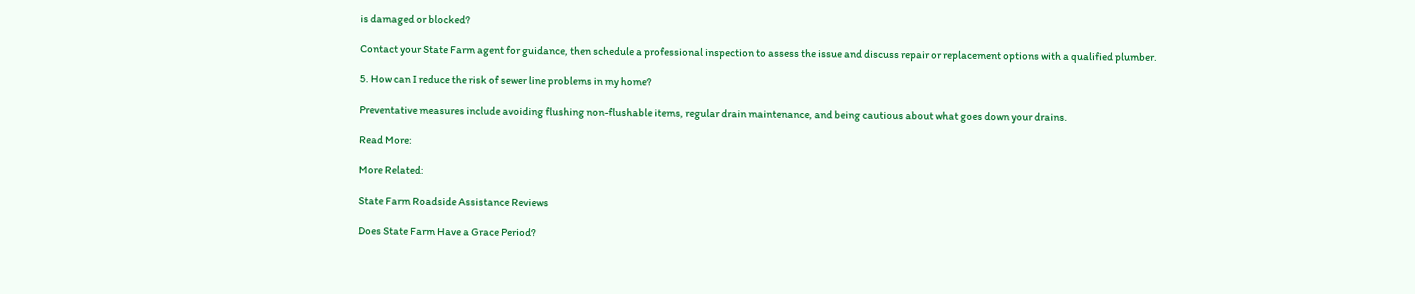is damaged or blocked?

Contact your State Farm agent for guidance, then schedule a professional inspection to assess the issue and discuss repair or replacement options with a qualified plumber.

5. How can I reduce the risk of sewer line problems in my home?

Preventative measures include avoiding flushing non-flushable items, regular drain maintenance, and being cautious about what goes down your drains.

Read More:

More Related:

State Farm Roadside Assistance Reviews

Does State Farm Have a Grace Period?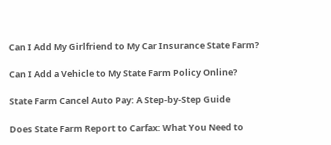Can I Add My Girlfriend to My Car Insurance State Farm?

Can I Add a Vehicle to My State Farm Policy Online?

State Farm Cancel Auto Pay: A Step-by-Step Guide

Does State Farm Report to Carfax: What You Need to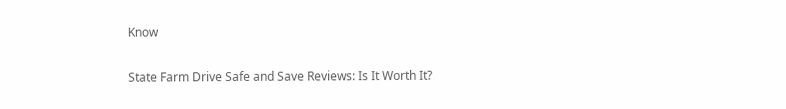Know

State Farm Drive Safe and Save Reviews: Is It Worth It?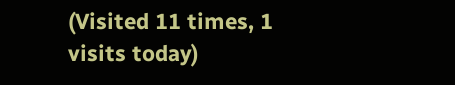(Visited 11 times, 1 visits today)